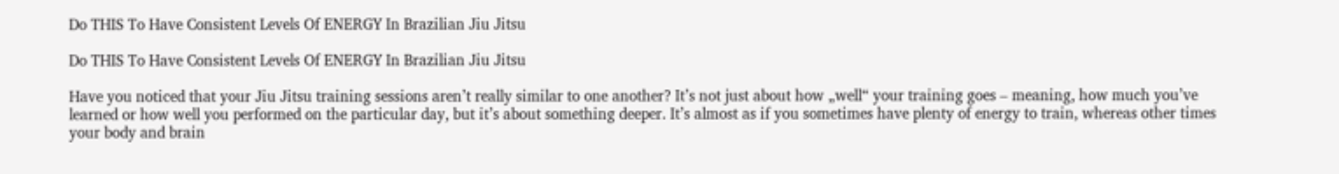Do THIS To Have Consistent Levels Of ENERGY In Brazilian Jiu Jitsu

Do THIS To Have Consistent Levels Of ENERGY In Brazilian Jiu Jitsu

Have you noticed that your Jiu Jitsu training sessions aren’t really similar to one another? It’s not just about how „well“ your training goes – meaning, how much you’ve learned or how well you performed on the particular day, but it’s about something deeper. It’s almost as if you sometimes have plenty of energy to train, whereas other times your body and brain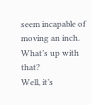seem incapable of moving an inch. What’s up with that?
Well, it’s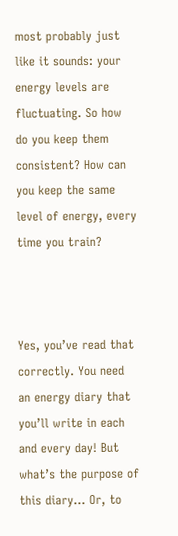most probably just like it sounds: your energy levels are fluctuating. So how do you keep them consistent? How can you keep the same level of energy, every time you train?



Yes, you’ve read that correctly. You need an energy diary that you’ll write in each and every day! But what’s the purpose of this diary… Or, to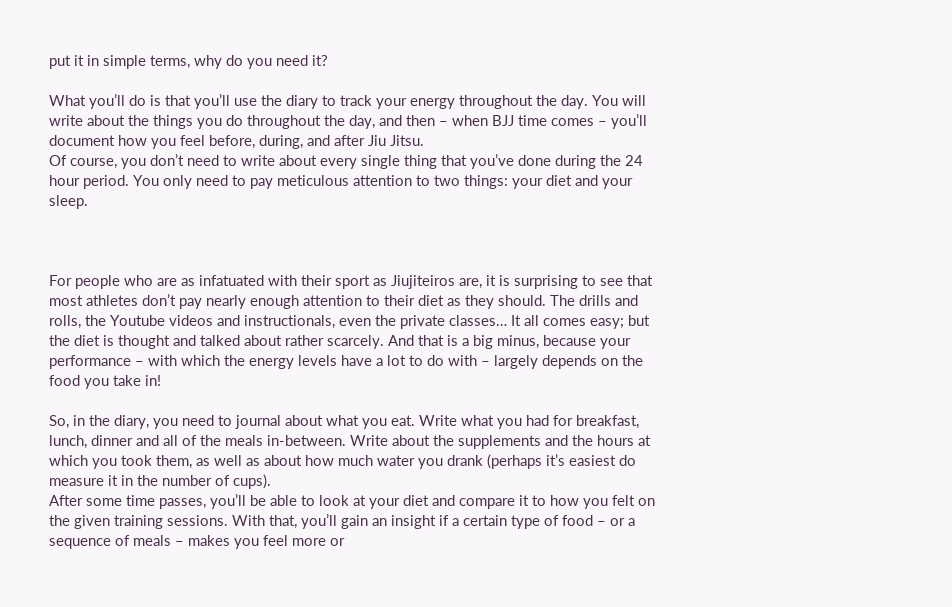put it in simple terms, why do you need it?

What you’ll do is that you’ll use the diary to track your energy throughout the day. You will write about the things you do throughout the day, and then – when BJJ time comes – you’ll document how you feel before, during, and after Jiu Jitsu.
Of course, you don’t need to write about every single thing that you’ve done during the 24 hour period. You only need to pay meticulous attention to two things: your diet and your sleep.



For people who are as infatuated with their sport as Jiujiteiros are, it is surprising to see that most athletes don’t pay nearly enough attention to their diet as they should. The drills and rolls, the Youtube videos and instructionals, even the private classes… It all comes easy; but the diet is thought and talked about rather scarcely. And that is a big minus, because your performance – with which the energy levels have a lot to do with – largely depends on the food you take in!

So, in the diary, you need to journal about what you eat. Write what you had for breakfast, lunch, dinner and all of the meals in-between. Write about the supplements and the hours at which you took them, as well as about how much water you drank (perhaps it’s easiest do measure it in the number of cups).
After some time passes, you’ll be able to look at your diet and compare it to how you felt on the given training sessions. With that, you’ll gain an insight if a certain type of food – or a sequence of meals – makes you feel more or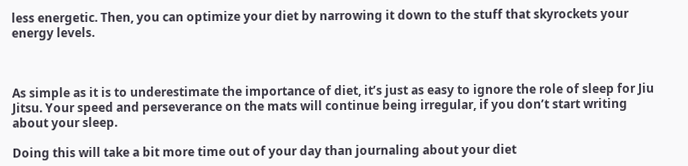less energetic. Then, you can optimize your diet by narrowing it down to the stuff that skyrockets your energy levels.



As simple as it is to underestimate the importance of diet, it’s just as easy to ignore the role of sleep for Jiu Jitsu. Your speed and perseverance on the mats will continue being irregular, if you don’t start writing about your sleep.

Doing this will take a bit more time out of your day than journaling about your diet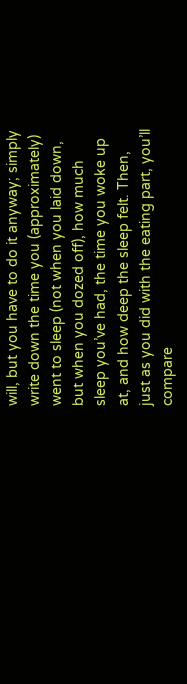will, but you have to do it anyway; simply write down the time you (approximately) went to sleep (not when you laid down, but when you dozed off), how much sleep you’ve had, the time you woke up at, and how deep the sleep felt. Then, just as you did with the eating part, you’ll compare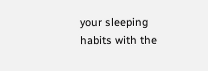your sleeping habits with the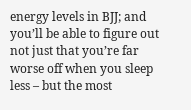energy levels in BJJ; and you’ll be able to figure out not just that you’re far worse off when you sleep less – but the most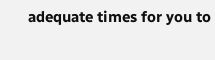adequate times for you to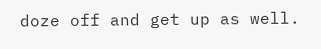doze off and get up as well.